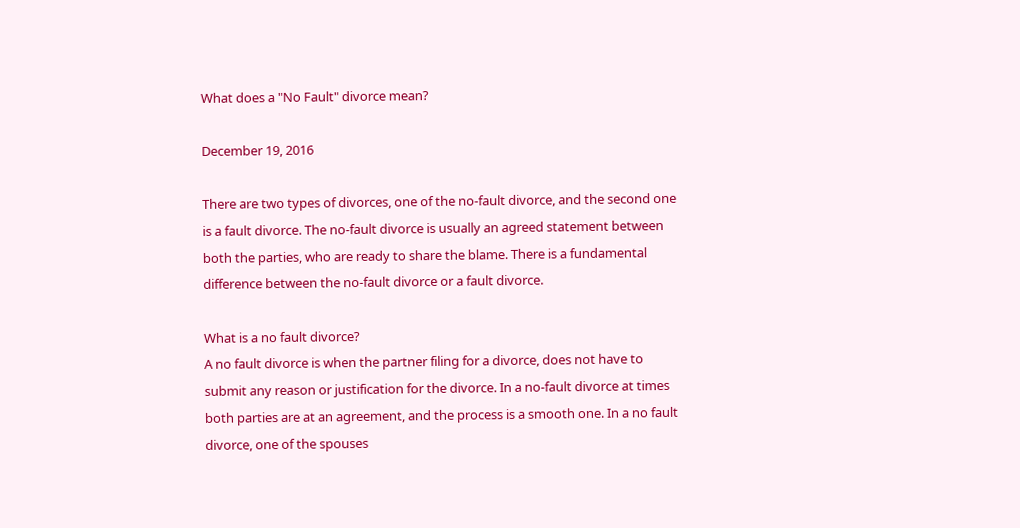What does a "No Fault" divorce mean?

December 19, 2016

There are two types of divorces, one of the no-fault divorce, and the second one is a fault divorce. The no-fault divorce is usually an agreed statement between both the parties, who are ready to share the blame. There is a fundamental difference between the no-fault divorce or a fault divorce.

What is a no fault divorce?
A no fault divorce is when the partner filing for a divorce, does not have to submit any reason or justification for the divorce. In a no-fault divorce at times both parties are at an agreement, and the process is a smooth one. In a no fault divorce, one of the spouses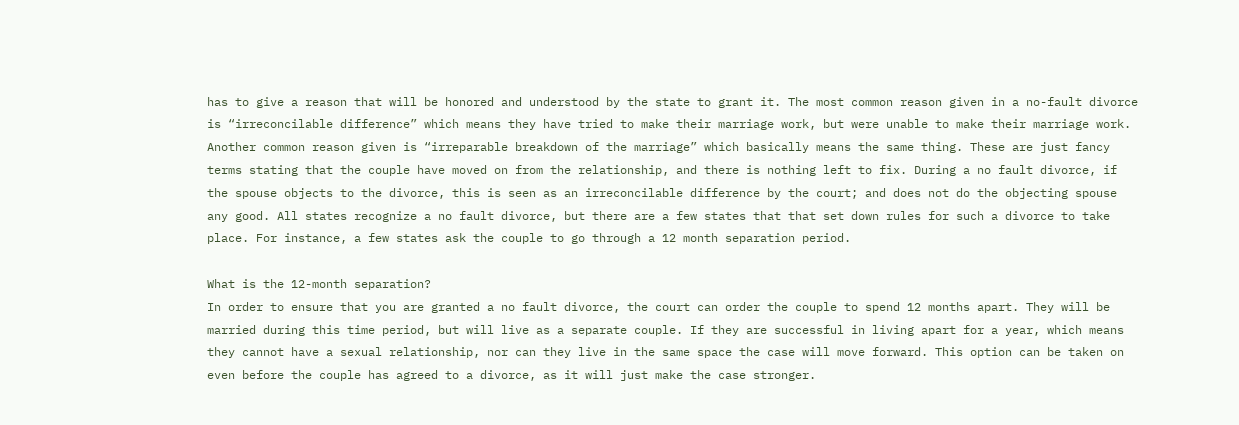has to give a reason that will be honored and understood by the state to grant it. The most common reason given in a no-fault divorce is “irreconcilable difference” which means they have tried to make their marriage work, but were unable to make their marriage work. Another common reason given is “irreparable breakdown of the marriage” which basically means the same thing. These are just fancy terms stating that the couple have moved on from the relationship, and there is nothing left to fix. During a no fault divorce, if the spouse objects to the divorce, this is seen as an irreconcilable difference by the court; and does not do the objecting spouse any good. All states recognize a no fault divorce, but there are a few states that that set down rules for such a divorce to take place. For instance, a few states ask the couple to go through a 12 month separation period.

What is the 12-month separation?
In order to ensure that you are granted a no fault divorce, the court can order the couple to spend 12 months apart. They will be married during this time period, but will live as a separate couple. If they are successful in living apart for a year, which means they cannot have a sexual relationship, nor can they live in the same space the case will move forward. This option can be taken on even before the couple has agreed to a divorce, as it will just make the case stronger.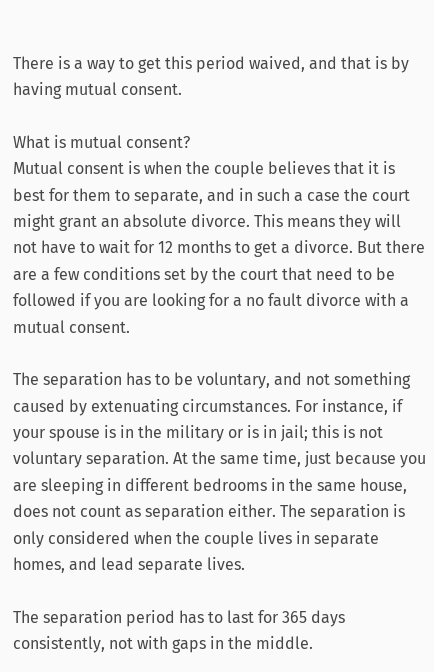There is a way to get this period waived, and that is by having mutual consent.

What is mutual consent?
Mutual consent is when the couple believes that it is best for them to separate, and in such a case the court might grant an absolute divorce. This means they will not have to wait for 12 months to get a divorce. But there are a few conditions set by the court that need to be followed if you are looking for a no fault divorce with a mutual consent.

The separation has to be voluntary, and not something caused by extenuating circumstances. For instance, if your spouse is in the military or is in jail; this is not voluntary separation. At the same time, just because you are sleeping in different bedrooms in the same house, does not count as separation either. The separation is only considered when the couple lives in separate homes, and lead separate lives.

The separation period has to last for 365 days consistently, not with gaps in the middle.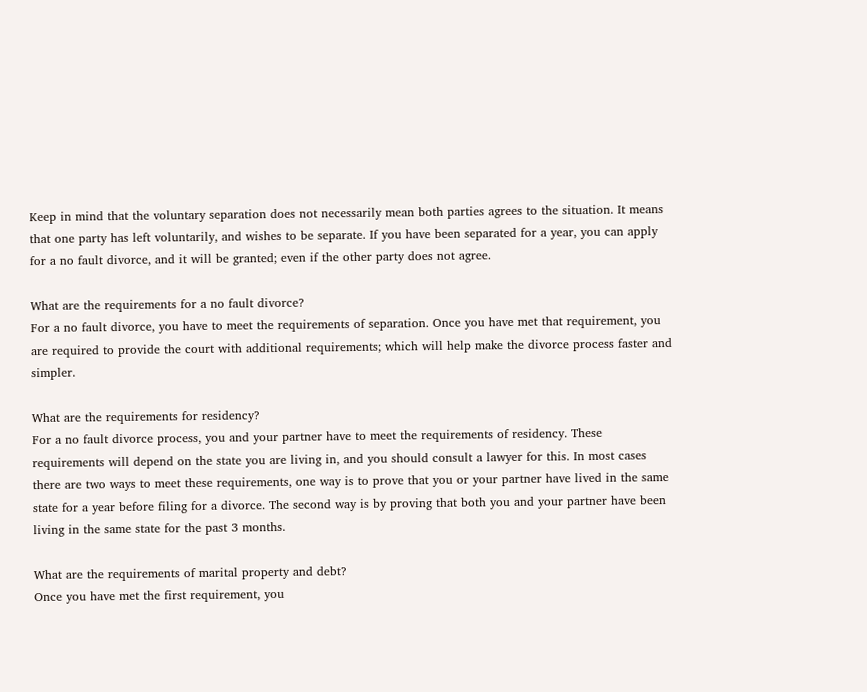Keep in mind that the voluntary separation does not necessarily mean both parties agrees to the situation. It means that one party has left voluntarily, and wishes to be separate. If you have been separated for a year, you can apply for a no fault divorce, and it will be granted; even if the other party does not agree.

What are the requirements for a no fault divorce?
For a no fault divorce, you have to meet the requirements of separation. Once you have met that requirement, you are required to provide the court with additional requirements; which will help make the divorce process faster and simpler.

What are the requirements for residency?
For a no fault divorce process, you and your partner have to meet the requirements of residency. These requirements will depend on the state you are living in, and you should consult a lawyer for this. In most cases there are two ways to meet these requirements, one way is to prove that you or your partner have lived in the same state for a year before filing for a divorce. The second way is by proving that both you and your partner have been living in the same state for the past 3 months.

What are the requirements of marital property and debt?
Once you have met the first requirement, you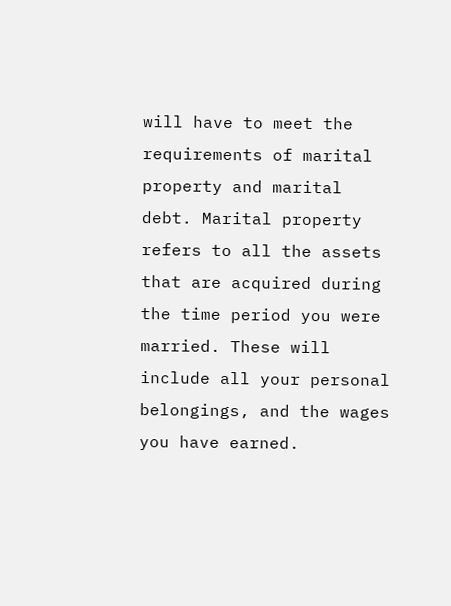will have to meet the requirements of marital property and marital debt. Marital property refers to all the assets that are acquired during the time period you were married. These will include all your personal belongings, and the wages you have earned.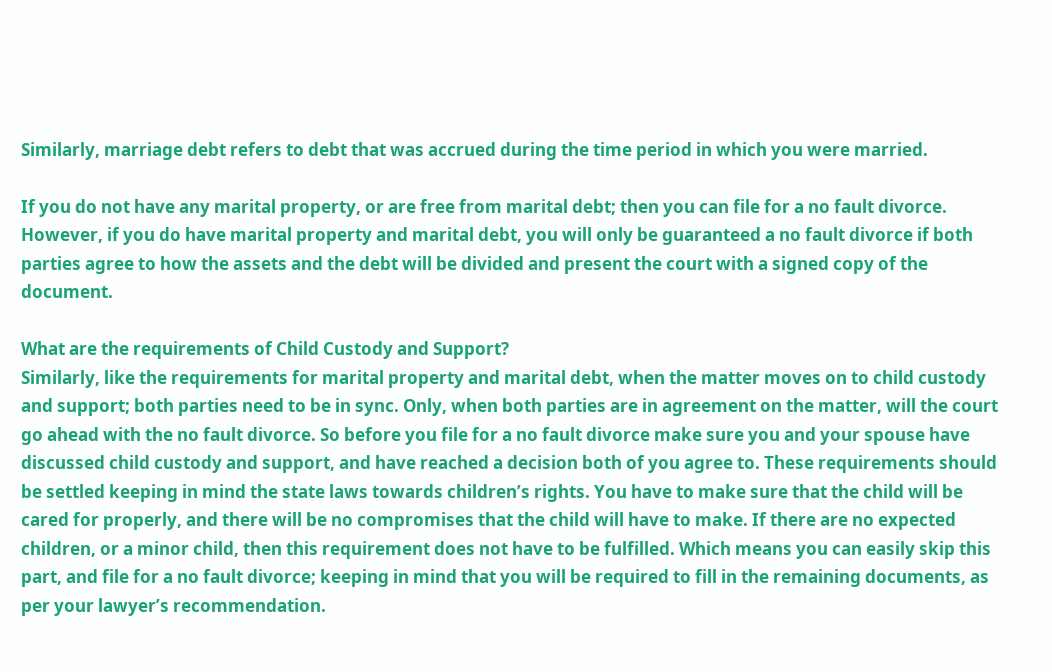Similarly, marriage debt refers to debt that was accrued during the time period in which you were married.

If you do not have any marital property, or are free from marital debt; then you can file for a no fault divorce. However, if you do have marital property and marital debt, you will only be guaranteed a no fault divorce if both parties agree to how the assets and the debt will be divided and present the court with a signed copy of the document.

What are the requirements of Child Custody and Support?
Similarly, like the requirements for marital property and marital debt, when the matter moves on to child custody and support; both parties need to be in sync. Only, when both parties are in agreement on the matter, will the court go ahead with the no fault divorce. So before you file for a no fault divorce make sure you and your spouse have discussed child custody and support, and have reached a decision both of you agree to. These requirements should be settled keeping in mind the state laws towards children’s rights. You have to make sure that the child will be cared for properly, and there will be no compromises that the child will have to make. If there are no expected children, or a minor child, then this requirement does not have to be fulfilled. Which means you can easily skip this part, and file for a no fault divorce; keeping in mind that you will be required to fill in the remaining documents, as per your lawyer’s recommendation.